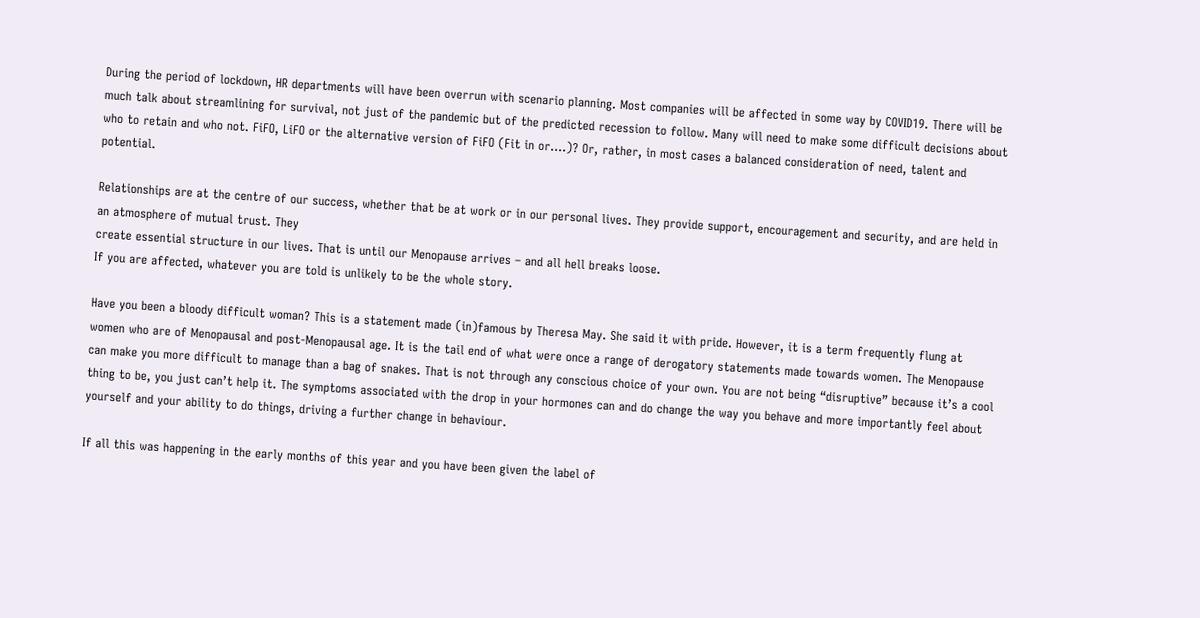During the period of lockdown, HR departments will have been overrun with scenario planning. Most companies will be affected in some way by COVID19. There will be much talk about streamlining for survival, not just of the pandemic but of the predicted recession to follow. Many will need to make some difficult decisions about who to retain and who not. FiFO, LiFO or the alternative version of FiFO (Fit in or….)? Or, rather, in most cases a balanced consideration of need, talent and potential.

Relationships are at the centre of our success, whether that be at work or in our personal lives. They provide support, encouragement and security, and are held in an atmosphere of mutual trust. They
create essential structure in our lives. That is until our Menopause arrives – and all hell breaks loose.
If you are affected, whatever you are told is unlikely to be the whole story.

Have you been a bloody difficult woman? This is a statement made (in)famous by Theresa May. She said it with pride. However, it is a term frequently flung at women who are of Menopausal and post-Menopausal age. It is the tail end of what were once a range of derogatory statements made towards women. The Menopause can make you more difficult to manage than a bag of snakes. That is not through any conscious choice of your own. You are not being “disruptive” because it’s a cool thing to be, you just can’t help it. The symptoms associated with the drop in your hormones can and do change the way you behave and more importantly feel about yourself and your ability to do things, driving a further change in behaviour.

If all this was happening in the early months of this year and you have been given the label of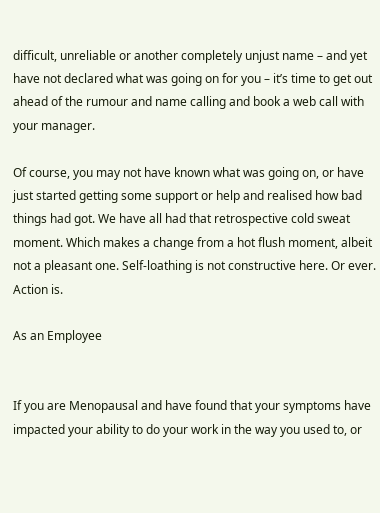difficult, unreliable or another completely unjust name – and yet have not declared what was going on for you – it’s time to get out ahead of the rumour and name calling and book a web call with your manager.

Of course, you may not have known what was going on, or have just started getting some support or help and realised how bad things had got. We have all had that retrospective cold sweat moment. Which makes a change from a hot flush moment, albeit not a pleasant one. Self-loathing is not constructive here. Or ever. Action is.

As an Employee


If you are Menopausal and have found that your symptoms have impacted your ability to do your work in the way you used to, or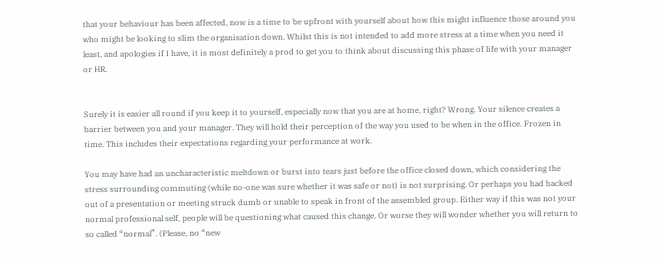that your behaviour has been affected, now is a time to be upfront with yourself about how this might influence those around you who might be looking to slim the organisation down. Whilst this is not intended to add more stress at a time when you need it least, and apologies if I have, it is most definitely a prod to get you to think about discussing this phase of life with your manager or HR.


Surely it is easier all round if you keep it to yourself, especially now that you are at home, right? Wrong. Your silence creates a barrier between you and your manager. They will hold their perception of the way you used to be when in the office. Frozen in time. This includes their expectations regarding your performance at work.

You may have had an uncharacteristic meltdown or burst into tears just before the office closed down, which considering the stress surrounding commuting (while no-one was sure whether it was safe or not) is not surprising. Or perhaps you had backed out of a presentation or meeting struck dumb or unable to speak in front of the assembled group. Either way if this was not your normal professional self, people will be questioning what caused this change. Or worse they will wonder whether you will return to so called “normal”. (Please, no “new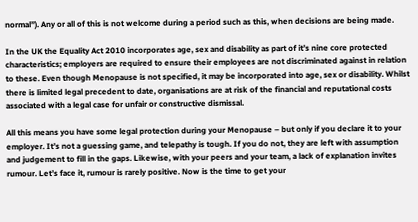normal”). Any or all of this is not welcome during a period such as this, when decisions are being made.

In the UK the Equality Act 2010 incorporates age, sex and disability as part of it’s nine core protected characteristics; employers are required to ensure their employees are not discriminated against in relation to these. Even though Menopause is not specified, it may be incorporated into age, sex or disability. Whilst there is limited legal precedent to date, organisations are at risk of the financial and reputational costs associated with a legal case for unfair or constructive dismissal.

All this means you have some legal protection during your Menopause – but only if you declare it to your employer. It’s not a guessing game, and telepathy is tough. If you do not, they are left with assumption and judgement to fill in the gaps. Likewise, with your peers and your team, a lack of explanation invites rumour. Let’s face it, rumour is rarely positive. Now is the time to get your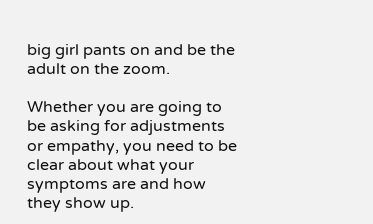big girl pants on and be the adult on the zoom.

Whether you are going to be asking for adjustments or empathy, you need to be clear about what your symptoms are and how they show up.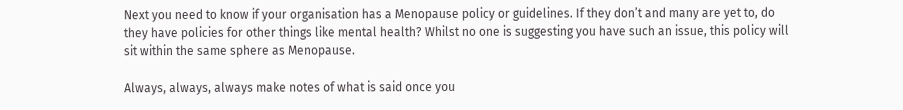Next you need to know if your organisation has a Menopause policy or guidelines. If they don’t and many are yet to, do they have policies for other things like mental health? Whilst no one is suggesting you have such an issue, this policy will sit within the same sphere as Menopause.

Always, always, always make notes of what is said once you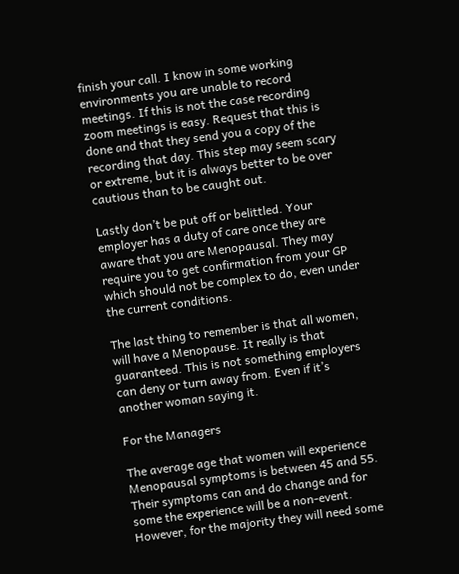finish your call. I know in some working environments you are unable to record meetings. If this is not the case recording zoom meetings is easy. Request that this is done and that they send you a copy of the recording that day. This step may seem scary or extreme, but it is always better to be over cautious than to be caught out.

Lastly don’t be put off or belittled. Your employer has a duty of care once they are aware that you are Menopausal. They may require you to get confirmation from your GP which should not be complex to do, even under the current conditions.

The last thing to remember is that all women, will have a Menopause. It really is that guaranteed. This is not something employers can deny or turn away from. Even if it’s another woman saying it.

For the Managers

The average age that women will experience Menopausal symptoms is between 45 and 55. Their symptoms can and do change and for some the experience will be a non-event. However, for the majority they will need some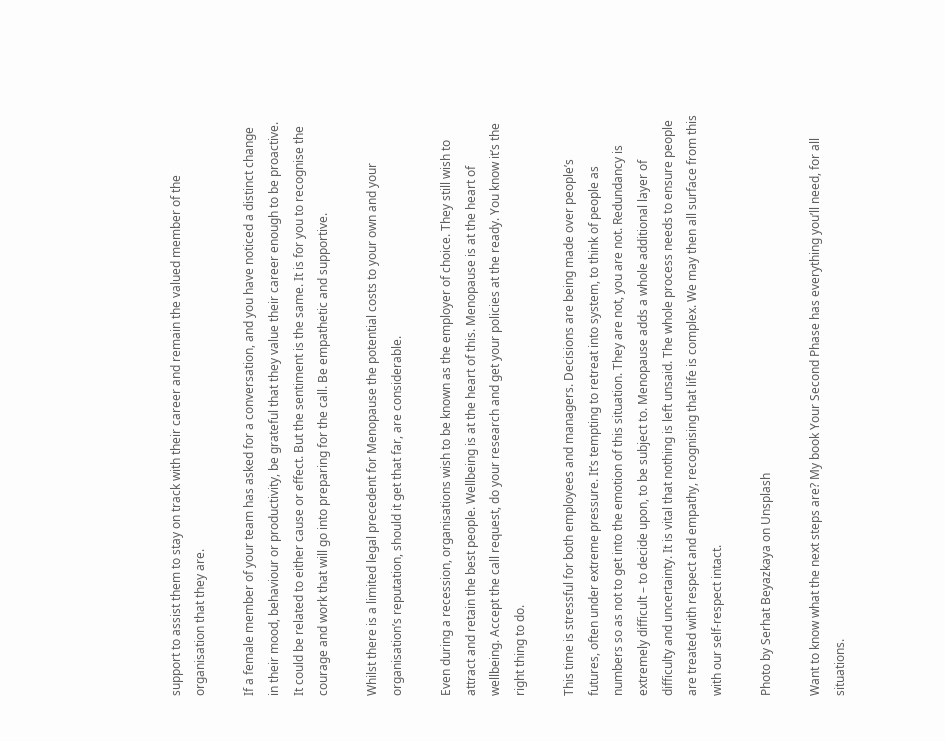support to assist them to stay on track with their career and remain the valued member of the organisation that they are.

If a female member of your team has asked for a conversation, and you have noticed a distinct change in their mood, behaviour or productivity, be grateful that they value their career enough to be proactive. It could be related to either cause or effect. But the sentiment is the same. It is for you to recognise the courage and work that will go into preparing for the call. Be empathetic and supportive.

Whilst there is a limited legal precedent for Menopause the potential costs to your own and your organisation’s reputation, should it get that far, are considerable.

Even during a recession, organisations wish to be known as the employer of choice. They still wish to attract and retain the best people. Wellbeing is at the heart of this. Menopause is at the heart of wellbeing. Accept the call request, do your research and get your policies at the ready. You know it’s the right thing to do.

This time is stressful for both employees and managers. Decisions are being made over people’s futures, often under extreme pressure. It’s tempting to retreat into system, to think of people as numbers so as not to get into the emotion of this situation. They are not, you are not. Redundancy is extremely difficult – to decide upon, to be subject to. Menopause adds a whole additional layer of difficulty and uncertainty. It is vital that nothing is left unsaid. The whole process needs to ensure people are treated with respect and empathy, recognising that life is complex. We may then all surface from this with our self-respect intact.

Photo by Serhat Beyazkaya on Unsplash

Want to know what the next steps are? My book Your Second Phase has everything you’ll need, for all situations.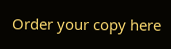Order your copy here